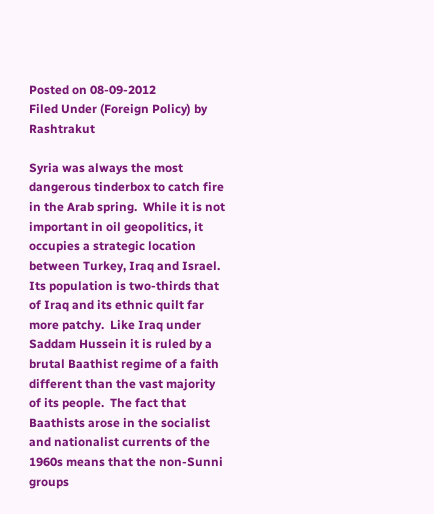Posted on 08-09-2012
Filed Under (Foreign Policy) by Rashtrakut

Syria was always the most dangerous tinderbox to catch fire in the Arab spring.  While it is not important in oil geopolitics, it occupies a strategic location between Turkey, Iraq and Israel.  Its population is two-thirds that of Iraq and its ethnic quilt far more patchy.  Like Iraq under Saddam Hussein it is ruled by a brutal Baathist regime of a faith different than the vast majority of its people.  The fact that Baathists arose in the socialist and nationalist currents of the 1960s means that the non-Sunni groups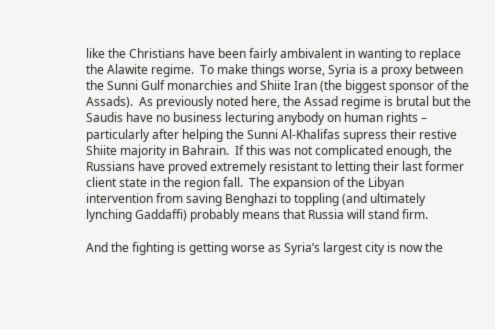like the Christians have been fairly ambivalent in wanting to replace the Alawite regime.  To make things worse, Syria is a proxy between the Sunni Gulf monarchies and Shiite Iran (the biggest sponsor of the Assads).  As previously noted here, the Assad regime is brutal but the Saudis have no business lecturing anybody on human rights – particularly after helping the Sunni Al-Khalifas supress their restive Shiite majority in Bahrain.  If this was not complicated enough, the Russians have proved extremely resistant to letting their last former client state in the region fall.  The expansion of the Libyan intervention from saving Benghazi to toppling (and ultimately lynching Gaddaffi) probably means that Russia will stand firm.

And the fighting is getting worse as Syria’s largest city is now the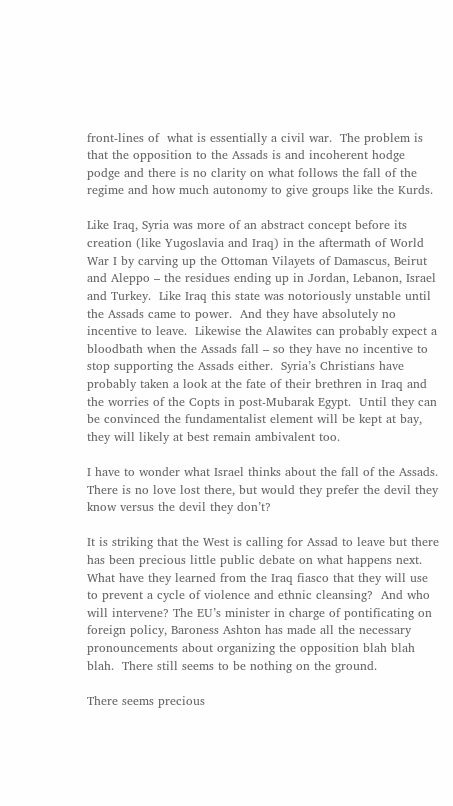front-lines of  what is essentially a civil war.  The problem is that the opposition to the Assads is and incoherent hodge podge and there is no clarity on what follows the fall of the regime and how much autonomy to give groups like the Kurds.

Like Iraq, Syria was more of an abstract concept before its creation (like Yugoslavia and Iraq) in the aftermath of World War I by carving up the Ottoman Vilayets of Damascus, Beirut and Aleppo – the residues ending up in Jordan, Lebanon, Israel and Turkey.  Like Iraq this state was notoriously unstable until the Assads came to power.  And they have absolutely no incentive to leave.  Likewise the Alawites can probably expect a bloodbath when the Assads fall – so they have no incentive to stop supporting the Assads either.  Syria’s Christians have probably taken a look at the fate of their brethren in Iraq and the worries of the Copts in post-Mubarak Egypt.  Until they can be convinced the fundamentalist element will be kept at bay, they will likely at best remain ambivalent too.

I have to wonder what Israel thinks about the fall of the Assads.  There is no love lost there, but would they prefer the devil they know versus the devil they don’t?

It is striking that the West is calling for Assad to leave but there has been precious little public debate on what happens next.  What have they learned from the Iraq fiasco that they will use to prevent a cycle of violence and ethnic cleansing?  And who will intervene? The EU’s minister in charge of pontificating on foreign policy, Baroness Ashton has made all the necessary pronouncements about organizing the opposition blah blah blah.  There still seems to be nothing on the ground.

There seems precious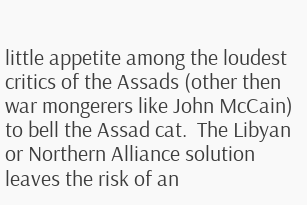little appetite among the loudest critics of the Assads (other then war mongerers like John McCain) to bell the Assad cat.  The Libyan or Northern Alliance solution leaves the risk of an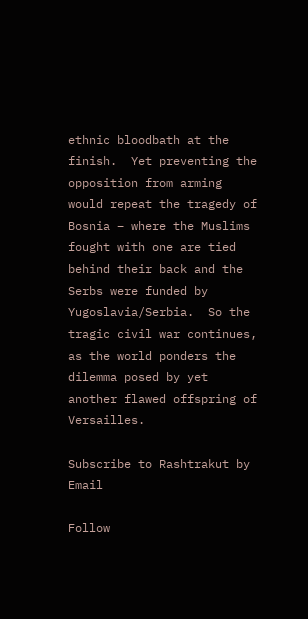ethnic bloodbath at the finish.  Yet preventing the opposition from arming would repeat the tragedy of Bosnia – where the Muslims fought with one are tied behind their back and the Serbs were funded by Yugoslavia/Serbia.  So the tragic civil war continues, as the world ponders the dilemma posed by yet another flawed offspring of Versailles.

Subscribe to Rashtrakut by Email

Follow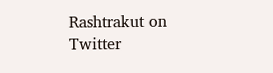Rashtrakut on Twitter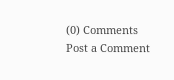(0) Comments
Post a Comment